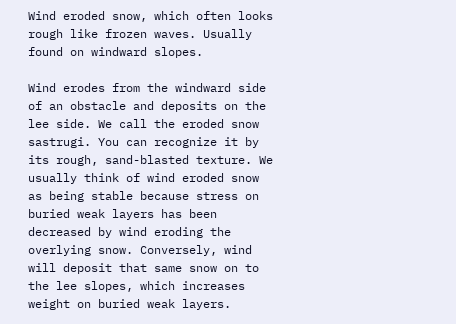Wind eroded snow, which often looks rough like frozen waves. Usually found on windward slopes.

Wind erodes from the windward side of an obstacle and deposits on the lee side. We call the eroded snow sastrugi. You can recognize it by its rough, sand-blasted texture. We usually think of wind eroded snow as being stable because stress on buried weak layers has been decreased by wind eroding the overlying snow. Conversely, wind will deposit that same snow on to the lee slopes, which increases weight on buried weak layers.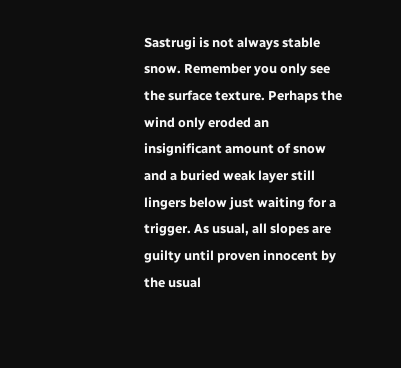Sastrugi is not always stable snow. Remember you only see the surface texture. Perhaps the wind only eroded an insignificant amount of snow and a buried weak layer still lingers below just waiting for a trigger. As usual, all slopes are guilty until proven innocent by the usual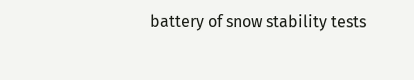battery of snow stability tests